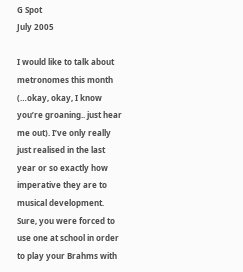G Spot
July 2005

I would like to talk about metronomes this month (…okay, okay, I know you’re groaning.. just hear me out). I’ve only really just realised in the last year or so exactly how imperative they are to musical development. Sure, you were forced to use one at school in order to play your Brahms with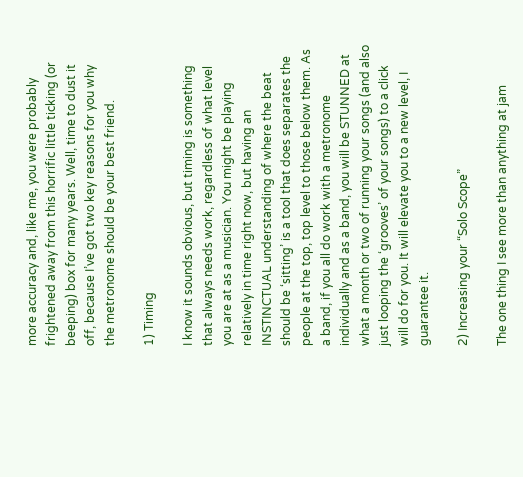more accuracy and, like me, you were probably frightened away from this horrific little ticking (or beeping) box for many years. Well, time to dust it off, because I’ve got two key reasons for you why the metronome should be your best friend.

1) Timing

I know it sounds obvious, but timing is something that always needs work, regardless of what level you are at as a musician. You might be playing relatively in time right now, but having an INSTINCTUAL understanding of where the beat should be ‘sitting’ is a tool that does separates the people at the top, top level to those below them. As a band, if you all do work with a metronome individually and as a band, you will be STUNNED at what a month or two of running your songs (and also just looping the ‘grooves’ of your songs) to a click will do for you. It will elevate you to a new level, I guarantee it.

2) Increasing your “Solo Scope”

The one thing I see more than anything at jam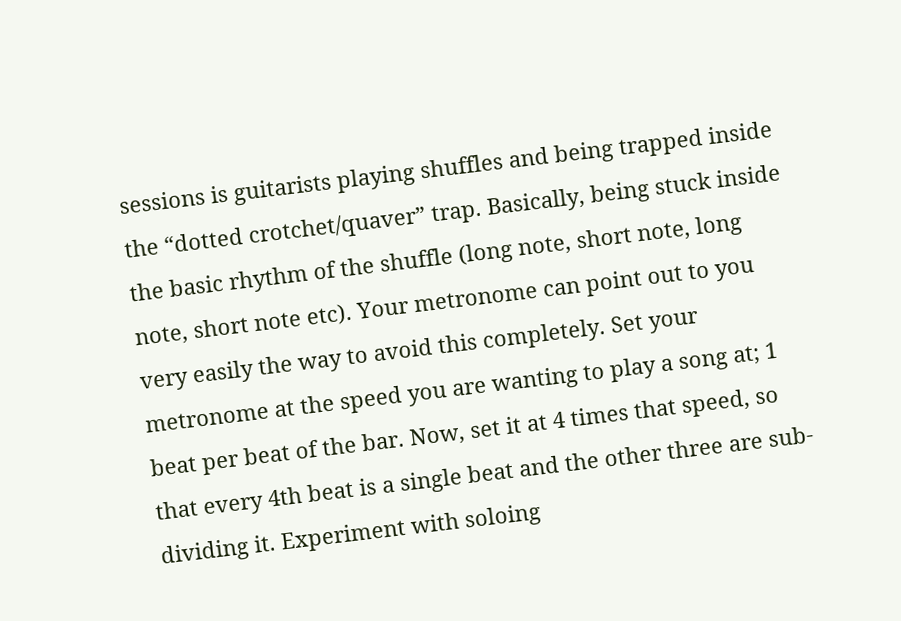sessions is guitarists playing shuffles and being trapped inside the “dotted crotchet/quaver” trap. Basically, being stuck inside the basic rhythm of the shuffle (long note, short note, long note, short note etc). Your metronome can point out to you very easily the way to avoid this completely. Set your metronome at the speed you are wanting to play a song at; 1 beat per beat of the bar. Now, set it at 4 times that speed, so that every 4th beat is a single beat and the other three are sub-dividing it. Experiment with soloing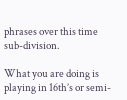phrases over this time sub-division.

What you are doing is playing in 16th’s or semi-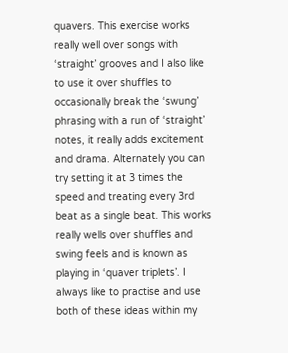quavers. This exercise works really well over songs with ‘straight’ grooves and I also like to use it over shuffles to occasionally break the ‘swung’ phrasing with a run of ‘straight’ notes, it really adds excitement and drama. Alternately you can try setting it at 3 times the speed and treating every 3rd beat as a single beat. This works really wells over shuffles and swing feels and is known as playing in ‘quaver triplets’. I always like to practise and use both of these ideas within my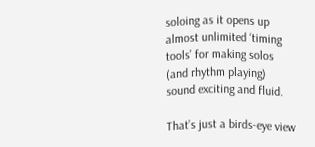soloing as it opens up almost unlimited ‘timing tools’ for making solos (and rhythm playing) sound exciting and fluid.

That’s just a birds-eye view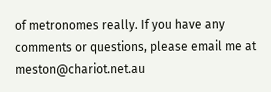of metronomes really. If you have any comments or questions, please email me at meston@chariot.net.au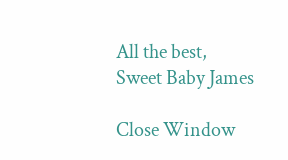All the best,
Sweet Baby James

Close Window